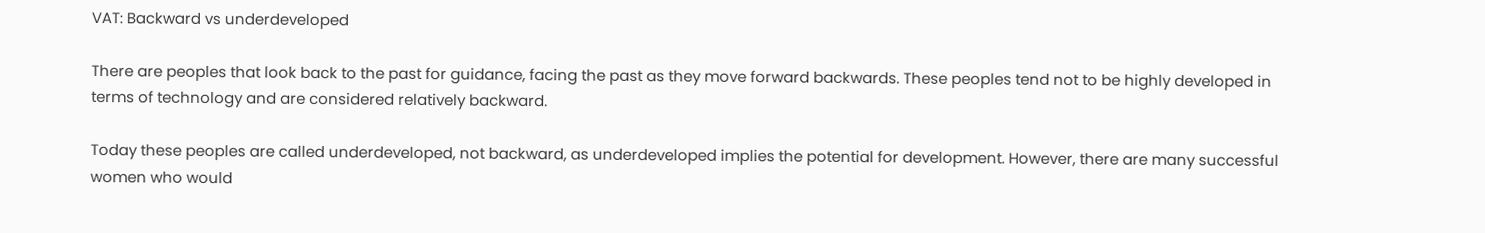VAT: Backward vs underdeveloped

There are peoples that look back to the past for guidance, facing the past as they move forward backwards. These peoples tend not to be highly developed in terms of technology and are considered relatively backward.

Today these peoples are called underdeveloped, not backward, as underdeveloped implies the potential for development. However, there are many successful women who would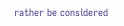rather be considered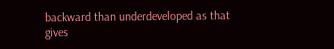backward than underdeveloped as that gives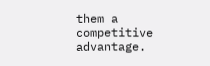them a competitive advantage.